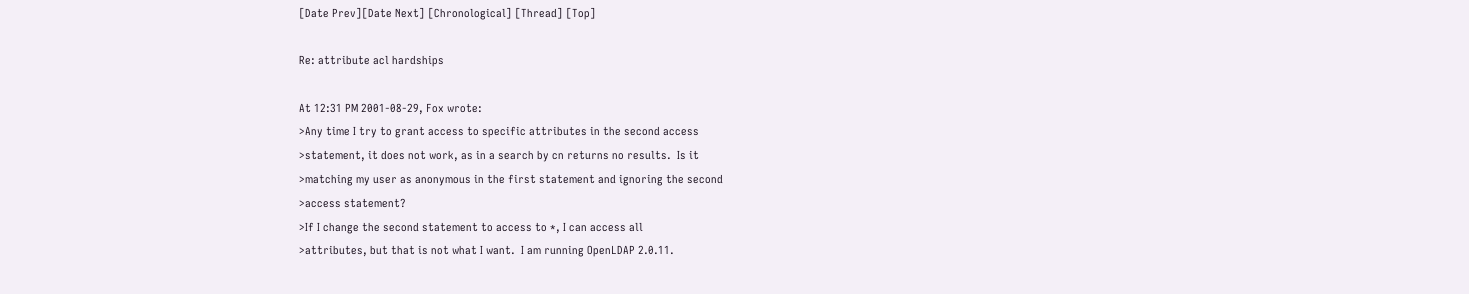[Date Prev][Date Next] [Chronological] [Thread] [Top]

Re: attribute acl hardships

At 12:31 PM 2001-08-29, Fox wrote:
>Any time I try to grant access to specific attributes in the second access
>statement, it does not work, as in a search by cn returns no results.  Is it
>matching my user as anonymous in the first statement and ignoring the second
>access statement?
>If I change the second statement to access to *, I can access all
>attributes, but that is not what I want.  I am running OpenLDAP 2.0.11.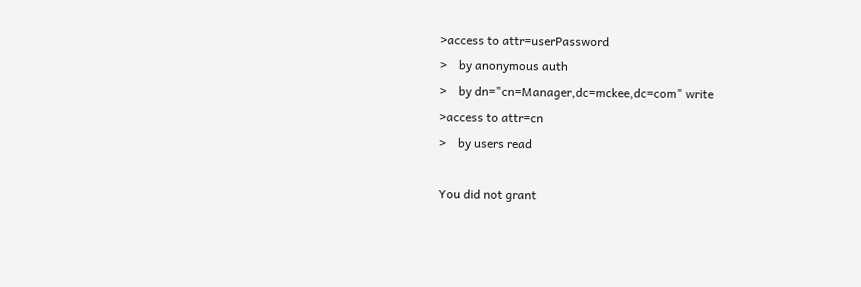>access to attr=userPassword
>    by anonymous auth
>    by dn="cn=Manager,dc=mckee,dc=com" write
>access to attr=cn
>    by users read

You did not grant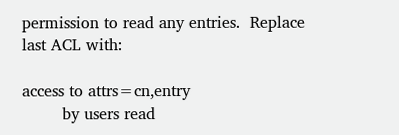permission to read any entries.  Replace
last ACL with:

access to attrs=cn,entry
        by users read